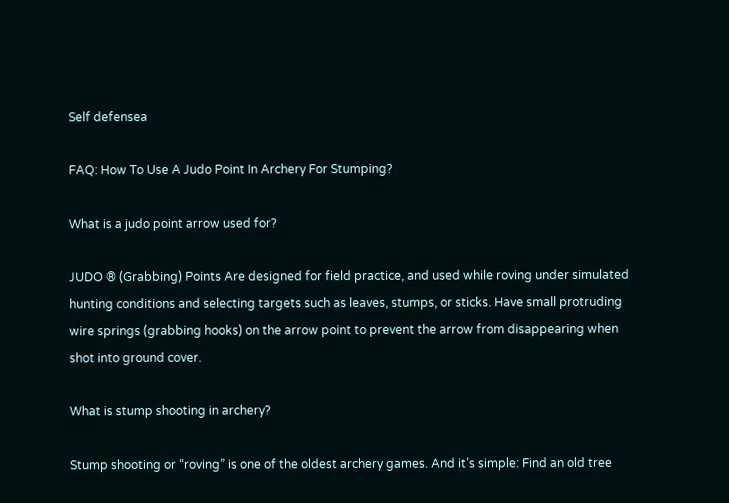Self defensea

FAQ: How To Use A Judo Point In Archery For Stumping?

What is a judo point arrow used for?

JUDO ® (Grabbing) Points Are designed for field practice, and used while roving under simulated hunting conditions and selecting targets such as leaves, stumps, or sticks. Have small protruding wire springs (grabbing hooks) on the arrow point to prevent the arrow from disappearing when shot into ground cover.

What is stump shooting in archery?

Stump shooting or “roving” is one of the oldest archery games. And it’s simple: Find an old tree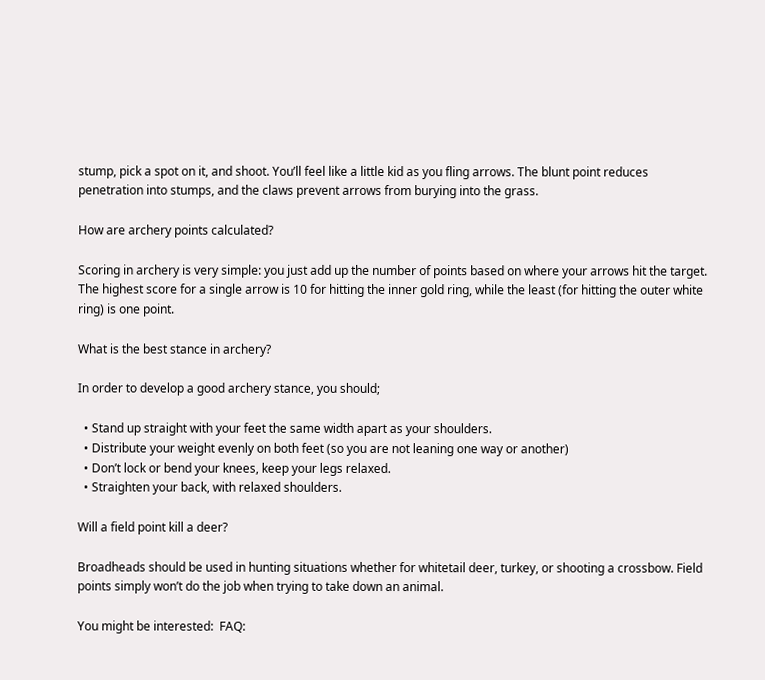stump, pick a spot on it, and shoot. You’ll feel like a little kid as you fling arrows. The blunt point reduces penetration into stumps, and the claws prevent arrows from burying into the grass.

How are archery points calculated?

Scoring in archery is very simple: you just add up the number of points based on where your arrows hit the target. The highest score for a single arrow is 10 for hitting the inner gold ring, while the least (for hitting the outer white ring) is one point.

What is the best stance in archery?

In order to develop a good archery stance, you should;

  • Stand up straight with your feet the same width apart as your shoulders.
  • Distribute your weight evenly on both feet (so you are not leaning one way or another)
  • Don’t lock or bend your knees, keep your legs relaxed.
  • Straighten your back, with relaxed shoulders.

Will a field point kill a deer?

Broadheads should be used in hunting situations whether for whitetail deer, turkey, or shooting a crossbow. Field points simply won’t do the job when trying to take down an animal.

You might be interested:  FAQ: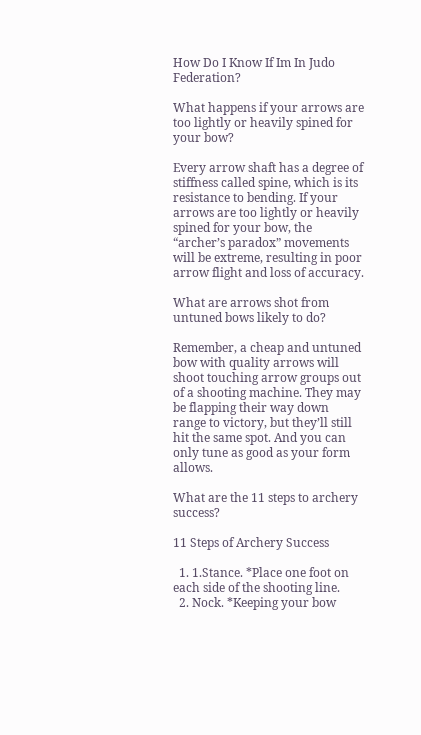How Do I Know If Im In Judo Federation?

What happens if your arrows are too lightly or heavily spined for your bow?

Every arrow shaft has a degree of stiffness called spine, which is its resistance to bending. If your arrows are too lightly or heavily spined for your bow, the “archer’s paradox” movements will be extreme, resulting in poor arrow flight and loss of accuracy.

What are arrows shot from untuned bows likely to do?

Remember, a cheap and untuned bow with quality arrows will shoot touching arrow groups out of a shooting machine. They may be flapping their way down range to victory, but they’ll still hit the same spot. And you can only tune as good as your form allows.

What are the 11 steps to archery success?

11 Steps of Archery Success

  1. 1.Stance. *Place one foot on each side of the shooting line.
  2. Nock. *Keeping your bow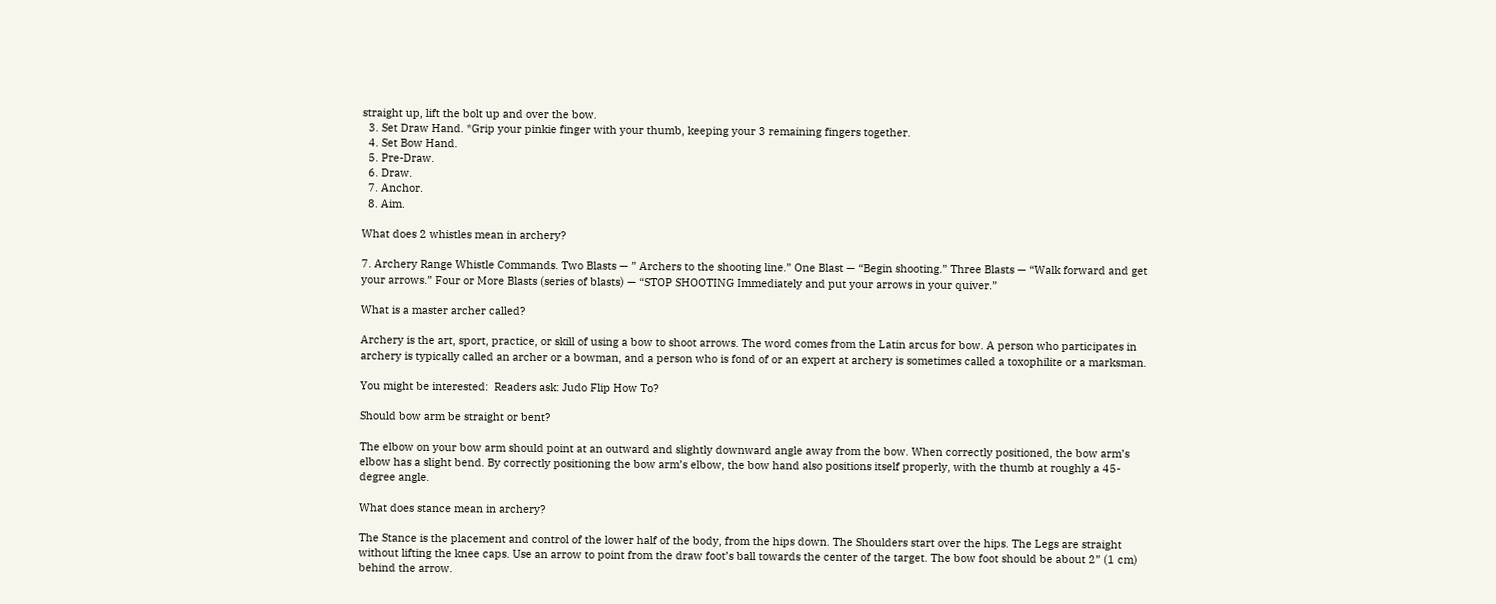straight up, lift the bolt up and over the bow.
  3. Set Draw Hand. *Grip your pinkie finger with your thumb, keeping your 3 remaining fingers together.
  4. Set Bow Hand.
  5. Pre-Draw.
  6. Draw.
  7. Anchor.
  8. Aim.

What does 2 whistles mean in archery?

7. Archery Range Whistle Commands. Two Blasts — ” Archers to the shooting line.” One Blast — “Begin shooting.” Three Blasts — “Walk forward and get your arrows.” Four or More Blasts (series of blasts) — “STOP SHOOTING Immediately and put your arrows in your quiver.”

What is a master archer called?

Archery is the art, sport, practice, or skill of using a bow to shoot arrows. The word comes from the Latin arcus for bow. A person who participates in archery is typically called an archer or a bowman, and a person who is fond of or an expert at archery is sometimes called a toxophilite or a marksman.

You might be interested:  Readers ask: Judo Flip How To?

Should bow arm be straight or bent?

The elbow on your bow arm should point at an outward and slightly downward angle away from the bow. When correctly positioned, the bow arm’s elbow has a slight bend. By correctly positioning the bow arm’s elbow, the bow hand also positions itself properly, with the thumb at roughly a 45-degree angle.

What does stance mean in archery?

The Stance is the placement and control of the lower half of the body, from the hips down. The Shoulders start over the hips. The Legs are straight without lifting the knee caps. Use an arrow to point from the draw foot’s ball towards the center of the target. The bow foot should be about 2” (1 cm) behind the arrow.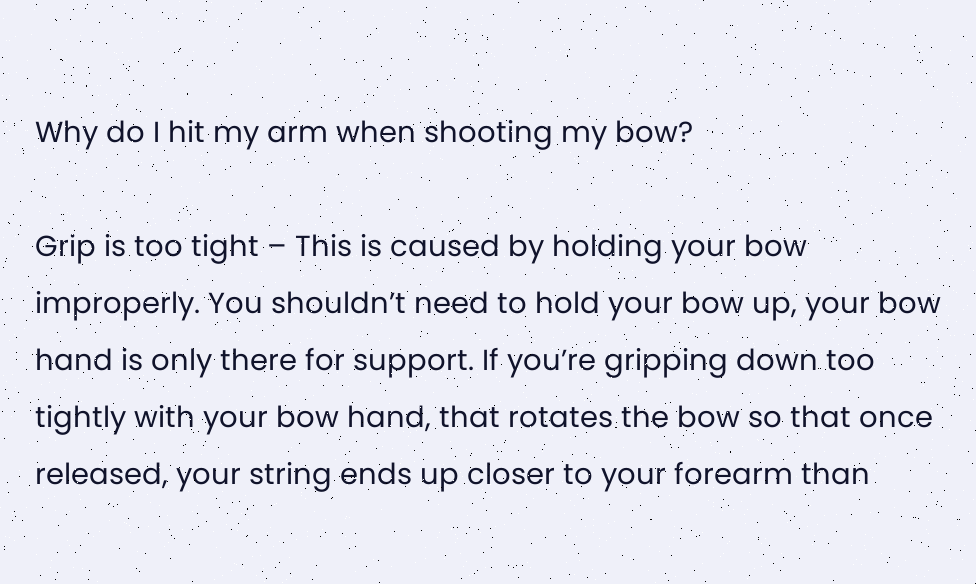Why do I hit my arm when shooting my bow?

Grip is too tight – This is caused by holding your bow improperly. You shouldn’t need to hold your bow up, your bow hand is only there for support. If you’re gripping down too tightly with your bow hand, that rotates the bow so that once released, your string ends up closer to your forearm than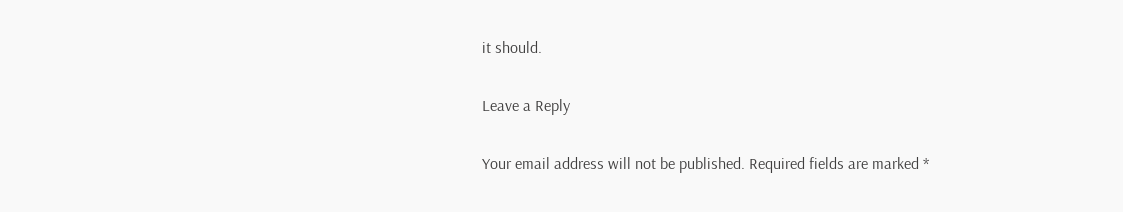it should.

Leave a Reply

Your email address will not be published. Required fields are marked *